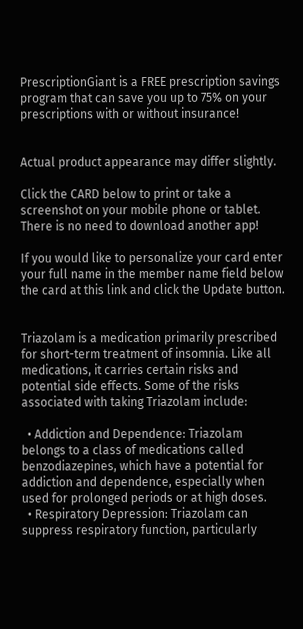PrescriptionGiant is a FREE prescription savings program that can save you up to 75% on your prescriptions with or without insurance!


Actual product appearance may differ slightly.

Click the CARD below to print or take a screenshot on your mobile phone or tablet. There is no need to download another app!

If you would like to personalize your card enter your full name in the member name field below the card at this link and click the Update button.


Triazolam is a medication primarily prescribed for short-term treatment of insomnia. Like all medications, it carries certain risks and potential side effects. Some of the risks associated with taking Triazolam include:

  • Addiction and Dependence: Triazolam belongs to a class of medications called benzodiazepines, which have a potential for addiction and dependence, especially when used for prolonged periods or at high doses.
  • Respiratory Depression: Triazolam can suppress respiratory function, particularly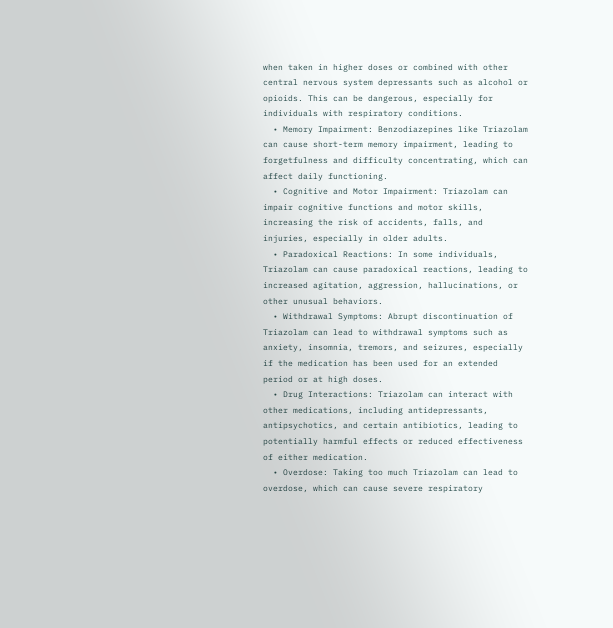when taken in higher doses or combined with other central nervous system depressants such as alcohol or opioids. This can be dangerous, especially for individuals with respiratory conditions.
  • Memory Impairment: Benzodiazepines like Triazolam can cause short-term memory impairment, leading to forgetfulness and difficulty concentrating, which can affect daily functioning.
  • Cognitive and Motor Impairment: Triazolam can impair cognitive functions and motor skills, increasing the risk of accidents, falls, and injuries, especially in older adults.
  • Paradoxical Reactions: In some individuals, Triazolam can cause paradoxical reactions, leading to increased agitation, aggression, hallucinations, or other unusual behaviors.
  • Withdrawal Symptoms: Abrupt discontinuation of Triazolam can lead to withdrawal symptoms such as anxiety, insomnia, tremors, and seizures, especially if the medication has been used for an extended period or at high doses.
  • Drug Interactions: Triazolam can interact with other medications, including antidepressants, antipsychotics, and certain antibiotics, leading to potentially harmful effects or reduced effectiveness of either medication.
  • Overdose: Taking too much Triazolam can lead to overdose, which can cause severe respiratory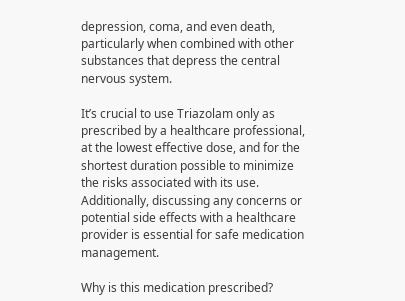depression, coma, and even death, particularly when combined with other substances that depress the central nervous system.

It’s crucial to use Triazolam only as prescribed by a healthcare professional, at the lowest effective dose, and for the shortest duration possible to minimize the risks associated with its use. Additionally, discussing any concerns or potential side effects with a healthcare provider is essential for safe medication management.

Why is this medication prescribed?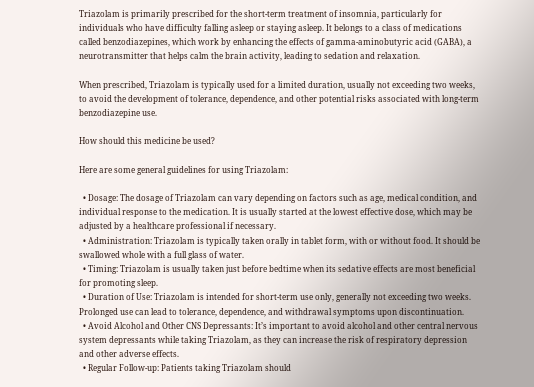Triazolam is primarily prescribed for the short-term treatment of insomnia, particularly for individuals who have difficulty falling asleep or staying asleep. It belongs to a class of medications called benzodiazepines, which work by enhancing the effects of gamma-aminobutyric acid (GABA), a neurotransmitter that helps calm the brain activity, leading to sedation and relaxation.

When prescribed, Triazolam is typically used for a limited duration, usually not exceeding two weeks, to avoid the development of tolerance, dependence, and other potential risks associated with long-term benzodiazepine use.

How should this medicine be used?

Here are some general guidelines for using Triazolam:

  • Dosage: The dosage of Triazolam can vary depending on factors such as age, medical condition, and individual response to the medication. It is usually started at the lowest effective dose, which may be adjusted by a healthcare professional if necessary.
  • Administration: Triazolam is typically taken orally in tablet form, with or without food. It should be swallowed whole with a full glass of water.
  • Timing: Triazolam is usually taken just before bedtime when its sedative effects are most beneficial for promoting sleep.
  • Duration of Use: Triazolam is intended for short-term use only, generally not exceeding two weeks. Prolonged use can lead to tolerance, dependence, and withdrawal symptoms upon discontinuation.
  • Avoid Alcohol and Other CNS Depressants: It’s important to avoid alcohol and other central nervous system depressants while taking Triazolam, as they can increase the risk of respiratory depression and other adverse effects.
  • Regular Follow-up: Patients taking Triazolam should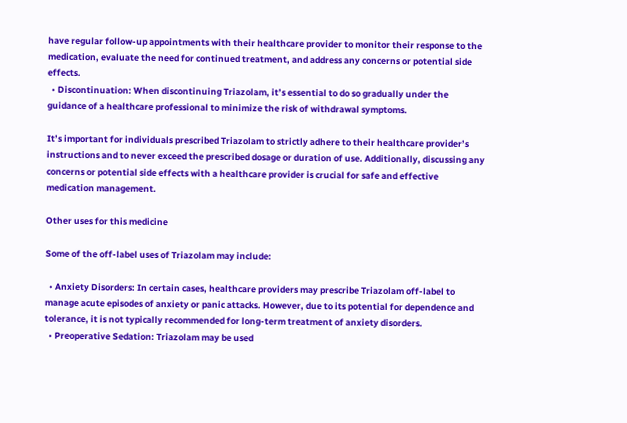have regular follow-up appointments with their healthcare provider to monitor their response to the medication, evaluate the need for continued treatment, and address any concerns or potential side effects.
  • Discontinuation: When discontinuing Triazolam, it’s essential to do so gradually under the guidance of a healthcare professional to minimize the risk of withdrawal symptoms.

It’s important for individuals prescribed Triazolam to strictly adhere to their healthcare provider’s instructions and to never exceed the prescribed dosage or duration of use. Additionally, discussing any concerns or potential side effects with a healthcare provider is crucial for safe and effective medication management.

Other uses for this medicine

Some of the off-label uses of Triazolam may include:

  • Anxiety Disorders: In certain cases, healthcare providers may prescribe Triazolam off-label to manage acute episodes of anxiety or panic attacks. However, due to its potential for dependence and tolerance, it is not typically recommended for long-term treatment of anxiety disorders.
  • Preoperative Sedation: Triazolam may be used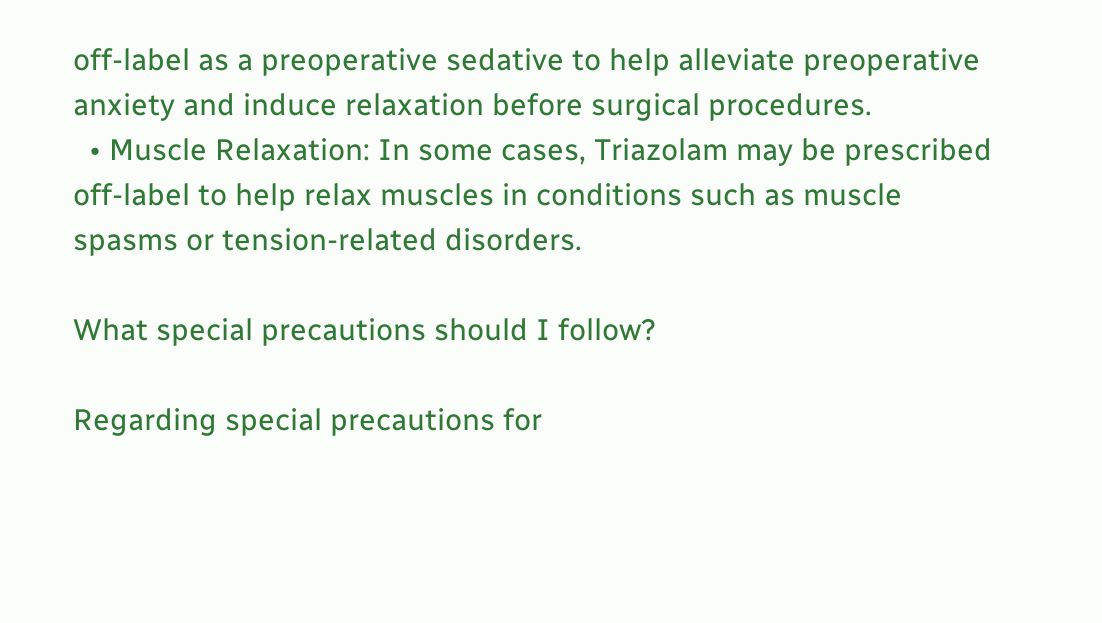off-label as a preoperative sedative to help alleviate preoperative anxiety and induce relaxation before surgical procedures.
  • Muscle Relaxation: In some cases, Triazolam may be prescribed off-label to help relax muscles in conditions such as muscle spasms or tension-related disorders.

What special precautions should I follow?

Regarding special precautions for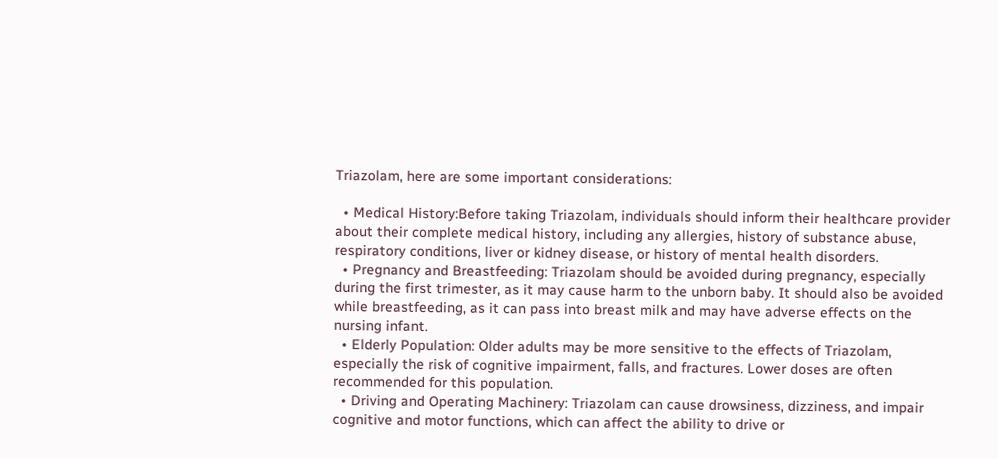Triazolam, here are some important considerations:

  • Medical History:Before taking Triazolam, individuals should inform their healthcare provider about their complete medical history, including any allergies, history of substance abuse, respiratory conditions, liver or kidney disease, or history of mental health disorders.
  • Pregnancy and Breastfeeding: Triazolam should be avoided during pregnancy, especially during the first trimester, as it may cause harm to the unborn baby. It should also be avoided while breastfeeding, as it can pass into breast milk and may have adverse effects on the nursing infant.
  • Elderly Population: Older adults may be more sensitive to the effects of Triazolam, especially the risk of cognitive impairment, falls, and fractures. Lower doses are often recommended for this population.
  • Driving and Operating Machinery: Triazolam can cause drowsiness, dizziness, and impair cognitive and motor functions, which can affect the ability to drive or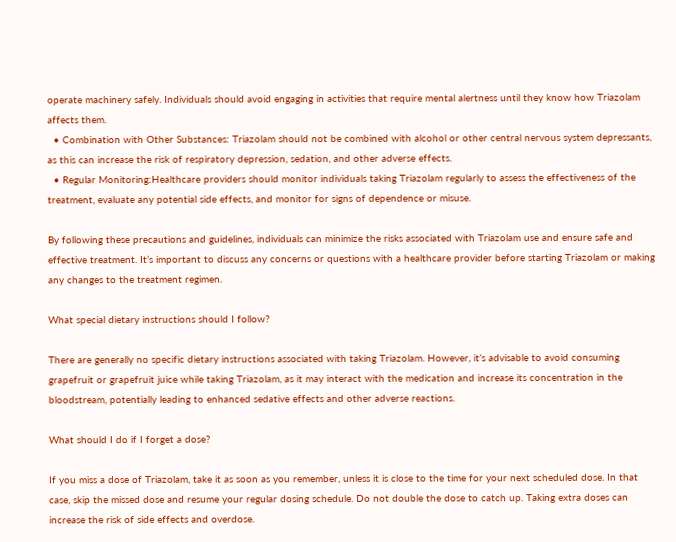operate machinery safely. Individuals should avoid engaging in activities that require mental alertness until they know how Triazolam affects them.
  • Combination with Other Substances: Triazolam should not be combined with alcohol or other central nervous system depressants, as this can increase the risk of respiratory depression, sedation, and other adverse effects.
  • Regular Monitoring:Healthcare providers should monitor individuals taking Triazolam regularly to assess the effectiveness of the treatment, evaluate any potential side effects, and monitor for signs of dependence or misuse.

By following these precautions and guidelines, individuals can minimize the risks associated with Triazolam use and ensure safe and effective treatment. It’s important to discuss any concerns or questions with a healthcare provider before starting Triazolam or making any changes to the treatment regimen.

What special dietary instructions should I follow?

There are generally no specific dietary instructions associated with taking Triazolam. However, it’s advisable to avoid consuming grapefruit or grapefruit juice while taking Triazolam, as it may interact with the medication and increase its concentration in the bloodstream, potentially leading to enhanced sedative effects and other adverse reactions.

What should I do if I forget a dose?

If you miss a dose of Triazolam, take it as soon as you remember, unless it is close to the time for your next scheduled dose. In that case, skip the missed dose and resume your regular dosing schedule. Do not double the dose to catch up. Taking extra doses can increase the risk of side effects and overdose.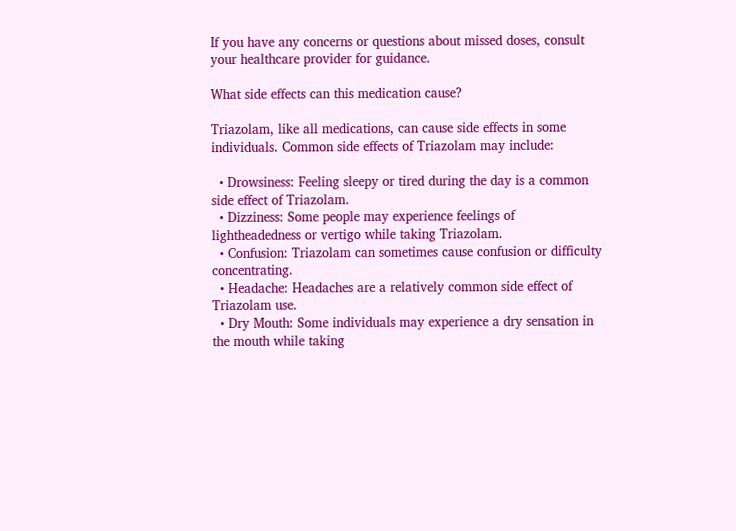If you have any concerns or questions about missed doses, consult your healthcare provider for guidance.

What side effects can this medication cause?

Triazolam, like all medications, can cause side effects in some individuals. Common side effects of Triazolam may include:

  • Drowsiness: Feeling sleepy or tired during the day is a common side effect of Triazolam.
  • Dizziness: Some people may experience feelings of lightheadedness or vertigo while taking Triazolam.
  • Confusion: Triazolam can sometimes cause confusion or difficulty concentrating.
  • Headache: Headaches are a relatively common side effect of Triazolam use.
  • Dry Mouth: Some individuals may experience a dry sensation in the mouth while taking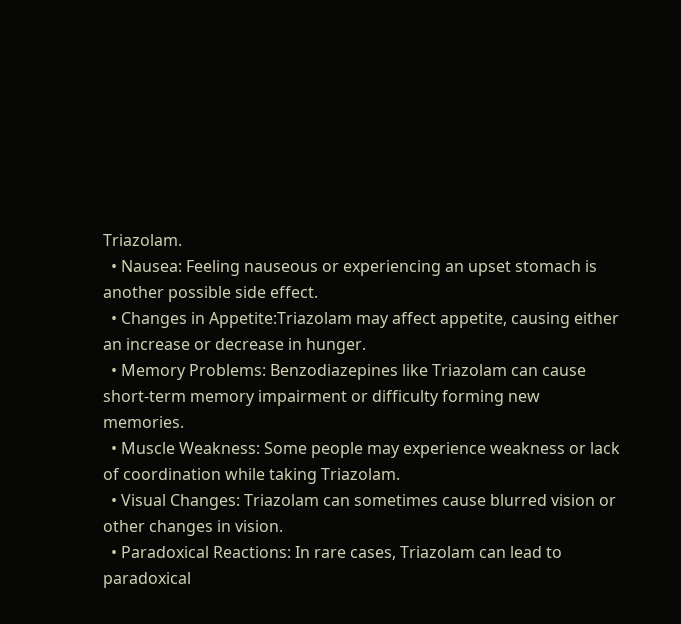Triazolam.
  • Nausea: Feeling nauseous or experiencing an upset stomach is another possible side effect.
  • Changes in Appetite:Triazolam may affect appetite, causing either an increase or decrease in hunger.
  • Memory Problems: Benzodiazepines like Triazolam can cause short-term memory impairment or difficulty forming new memories.
  • Muscle Weakness: Some people may experience weakness or lack of coordination while taking Triazolam.
  • Visual Changes: Triazolam can sometimes cause blurred vision or other changes in vision.
  • Paradoxical Reactions: In rare cases, Triazolam can lead to paradoxical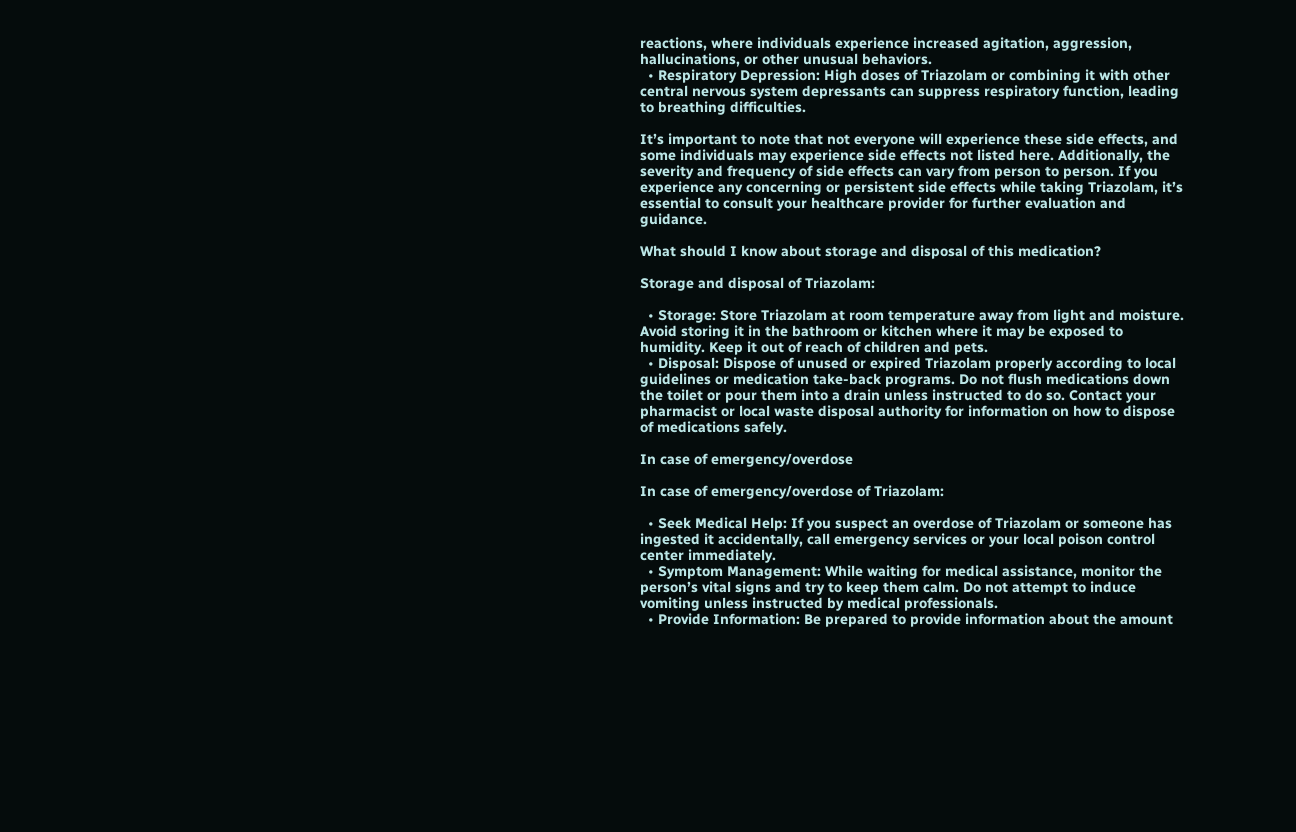reactions, where individuals experience increased agitation, aggression, hallucinations, or other unusual behaviors.
  • Respiratory Depression: High doses of Triazolam or combining it with other central nervous system depressants can suppress respiratory function, leading to breathing difficulties.

It’s important to note that not everyone will experience these side effects, and some individuals may experience side effects not listed here. Additionally, the severity and frequency of side effects can vary from person to person. If you experience any concerning or persistent side effects while taking Triazolam, it’s essential to consult your healthcare provider for further evaluation and guidance.

What should I know about storage and disposal of this medication?

Storage and disposal of Triazolam:

  • Storage: Store Triazolam at room temperature away from light and moisture. Avoid storing it in the bathroom or kitchen where it may be exposed to humidity. Keep it out of reach of children and pets.
  • Disposal: Dispose of unused or expired Triazolam properly according to local guidelines or medication take-back programs. Do not flush medications down the toilet or pour them into a drain unless instructed to do so. Contact your pharmacist or local waste disposal authority for information on how to dispose of medications safely.

In case of emergency/overdose

In case of emergency/overdose of Triazolam:

  • Seek Medical Help: If you suspect an overdose of Triazolam or someone has ingested it accidentally, call emergency services or your local poison control center immediately.
  • Symptom Management: While waiting for medical assistance, monitor the person’s vital signs and try to keep them calm. Do not attempt to induce vomiting unless instructed by medical professionals.
  • Provide Information: Be prepared to provide information about the amount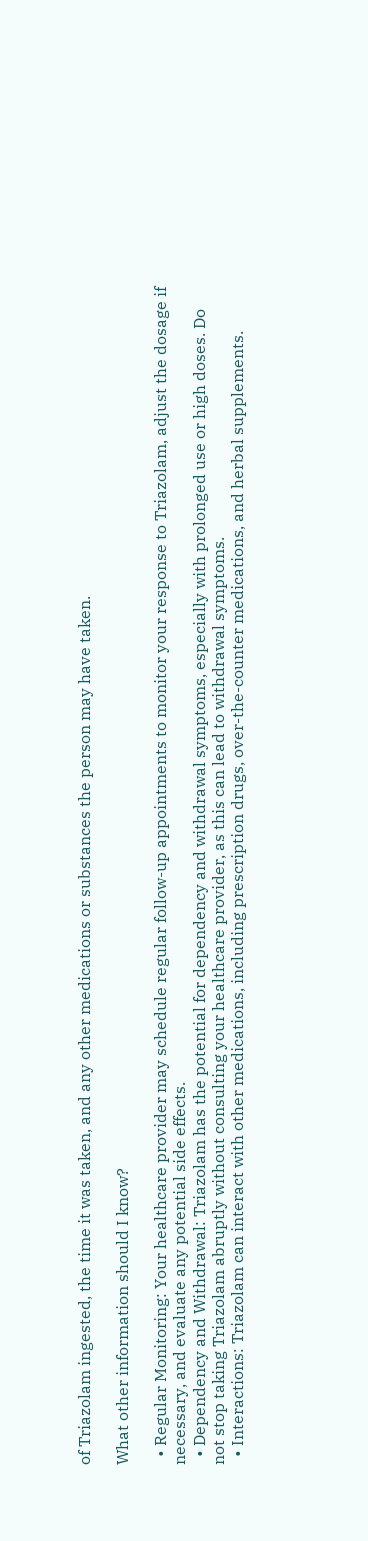of Triazolam ingested, the time it was taken, and any other medications or substances the person may have taken.

What other information should I know?

  • Regular Monitoring: Your healthcare provider may schedule regular follow-up appointments to monitor your response to Triazolam, adjust the dosage if necessary, and evaluate any potential side effects.
  • Dependency and Withdrawal: Triazolam has the potential for dependency and withdrawal symptoms, especially with prolonged use or high doses. Do not stop taking Triazolam abruptly without consulting your healthcare provider, as this can lead to withdrawal symptoms.
  • Interactions: Triazolam can interact with other medications, including prescription drugs, over-the-counter medications, and herbal supplements.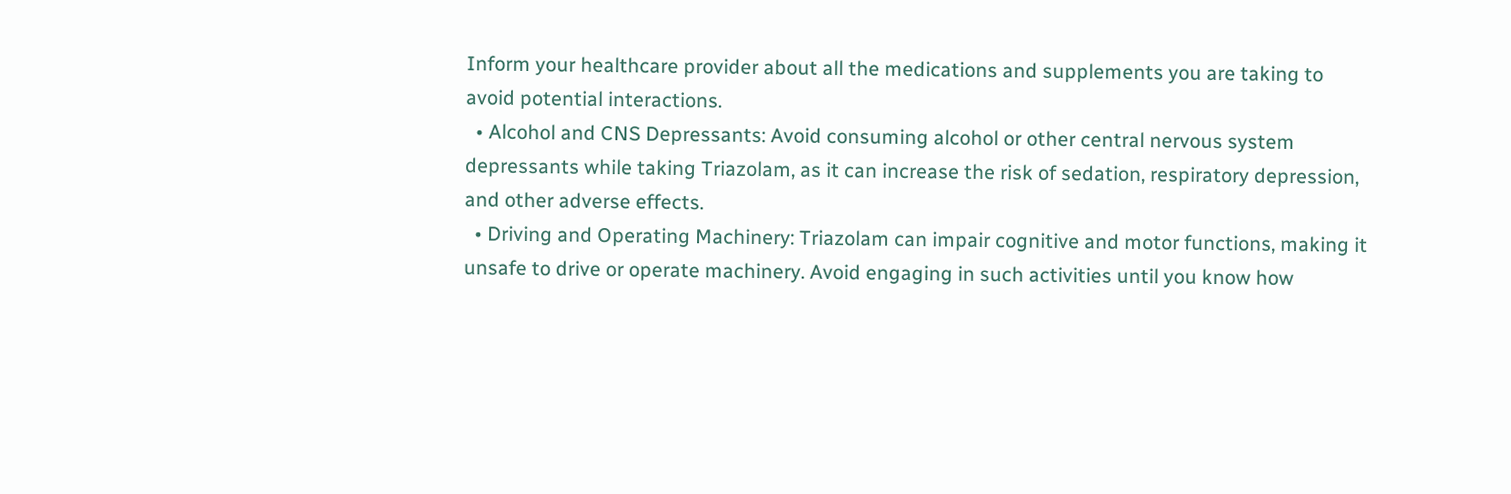Inform your healthcare provider about all the medications and supplements you are taking to avoid potential interactions.
  • Alcohol and CNS Depressants: Avoid consuming alcohol or other central nervous system depressants while taking Triazolam, as it can increase the risk of sedation, respiratory depression, and other adverse effects.
  • Driving and Operating Machinery: Triazolam can impair cognitive and motor functions, making it unsafe to drive or operate machinery. Avoid engaging in such activities until you know how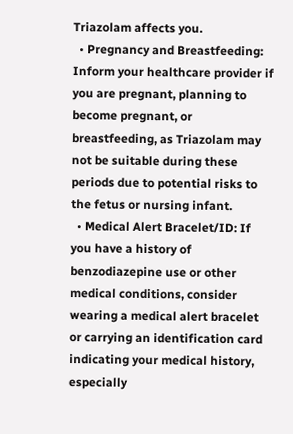Triazolam affects you.
  • Pregnancy and Breastfeeding: Inform your healthcare provider if you are pregnant, planning to become pregnant, or breastfeeding, as Triazolam may not be suitable during these periods due to potential risks to the fetus or nursing infant.
  • Medical Alert Bracelet/ID: If you have a history of benzodiazepine use or other medical conditions, consider wearing a medical alert bracelet or carrying an identification card indicating your medical history, especially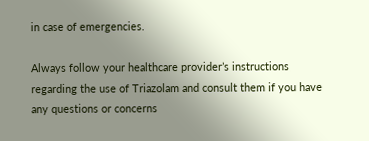in case of emergencies.

Always follow your healthcare provider’s instructions regarding the use of Triazolam and consult them if you have any questions or concerns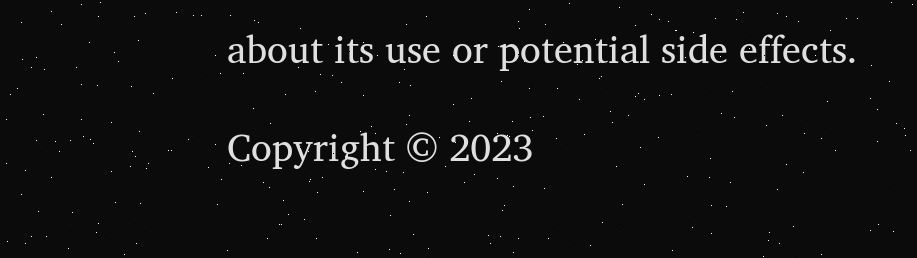about its use or potential side effects.

Copyright © 2023